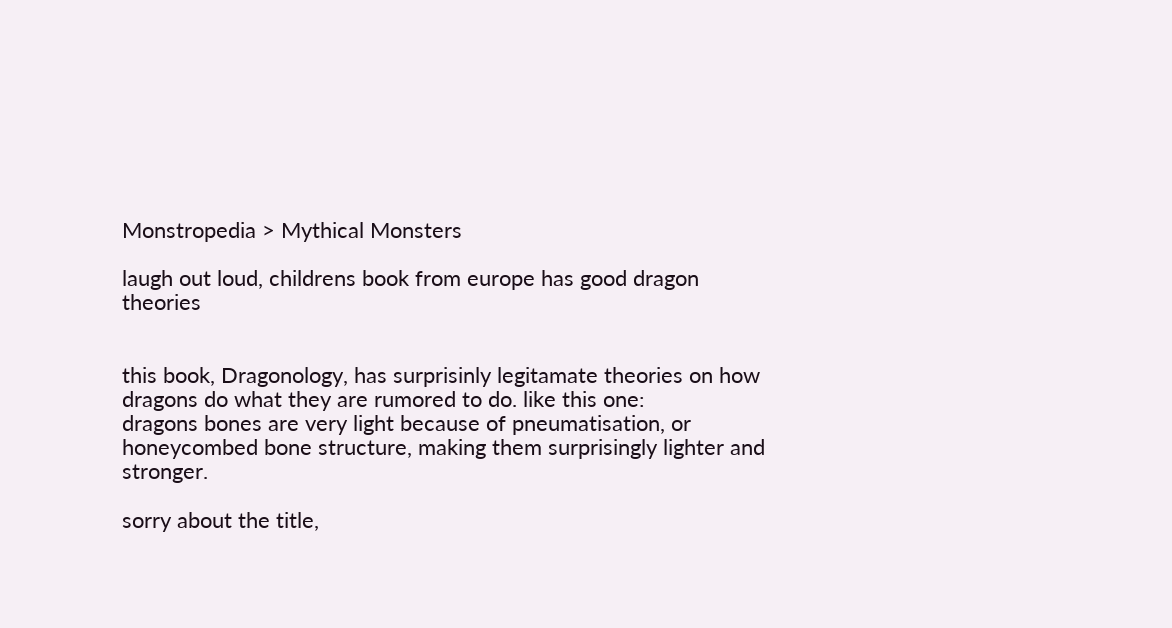Monstropedia > Mythical Monsters

laugh out loud, childrens book from europe has good dragon theories


this book, Dragonology, has surprisinly legitamate theories on how dragons do what they are rumored to do. like this one:
dragons bones are very light because of pneumatisation, or honeycombed bone structure, making them surprisingly lighter and stronger.

sorry about the title,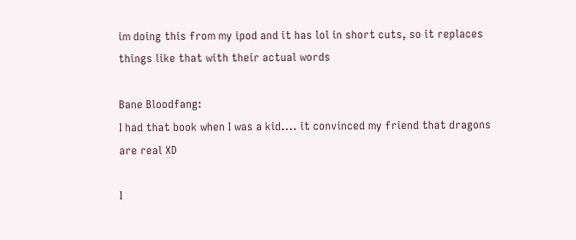im doing this from my ipod and it has lol in short cuts, so it replaces things like that with their actual words

Bane Bloodfang:
I had that book when I was a kid.... it convinced my friend that dragons are real XD

I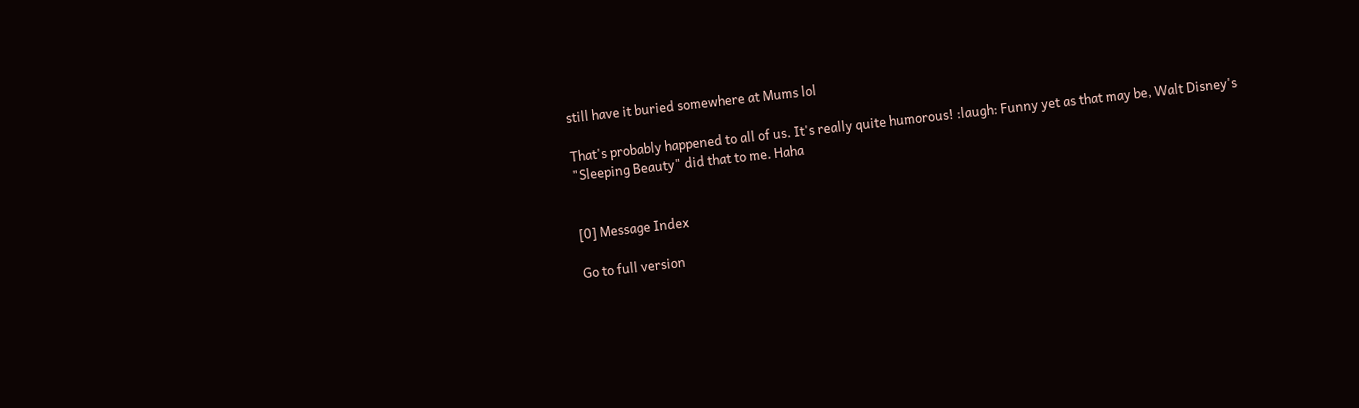still have it buried somewhere at Mums lol

That's probably happened to all of us. It's really quite humorous! :laugh: Funny yet as that may be, Walt Disney's "Sleeping Beauty" did that to me. Haha


[0] Message Index

Go to full version